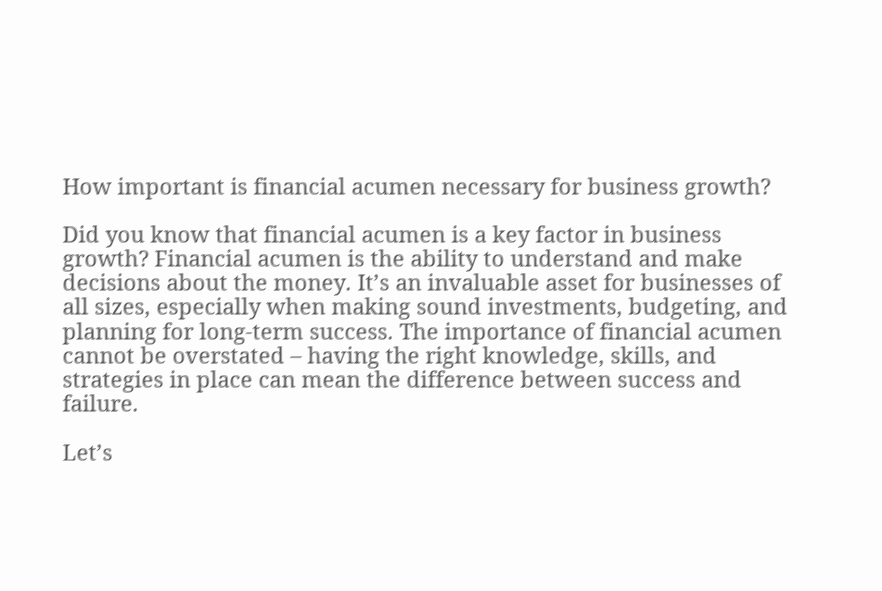How important is financial acumen necessary for business growth?

Did you know that financial acumen is a key factor in business growth? Financial acumen is the ability to understand and make decisions about the money. It’s an invaluable asset for businesses of all sizes, especially when making sound investments, budgeting, and planning for long-term success. The importance of financial acumen cannot be overstated – having the right knowledge, skills, and strategies in place can mean the difference between success and failure.

Let’s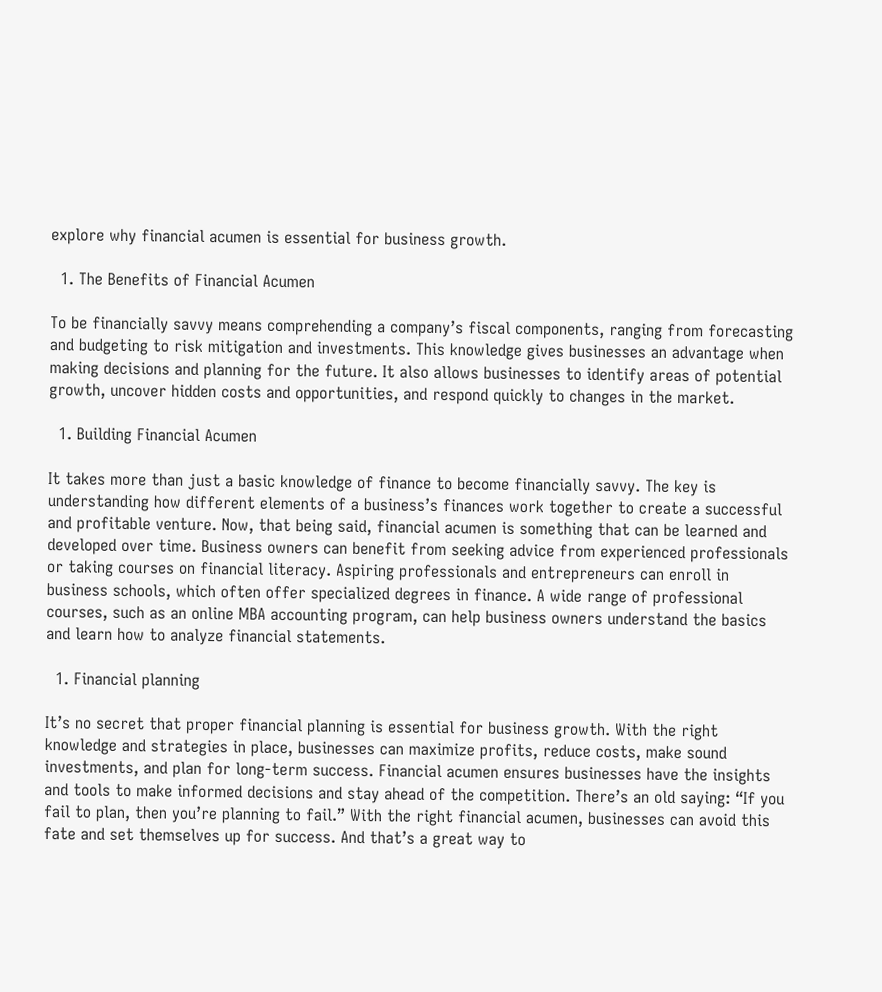explore why financial acumen is essential for business growth.

  1. The Benefits of Financial Acumen

To be financially savvy means comprehending a company’s fiscal components, ranging from forecasting and budgeting to risk mitigation and investments. This knowledge gives businesses an advantage when making decisions and planning for the future. It also allows businesses to identify areas of potential growth, uncover hidden costs and opportunities, and respond quickly to changes in the market.

  1. Building Financial Acumen

It takes more than just a basic knowledge of finance to become financially savvy. The key is understanding how different elements of a business’s finances work together to create a successful and profitable venture. Now, that being said, financial acumen is something that can be learned and developed over time. Business owners can benefit from seeking advice from experienced professionals or taking courses on financial literacy. Aspiring professionals and entrepreneurs can enroll in business schools, which often offer specialized degrees in finance. A wide range of professional courses, such as an online MBA accounting program, can help business owners understand the basics and learn how to analyze financial statements.

  1. Financial planning

It’s no secret that proper financial planning is essential for business growth. With the right knowledge and strategies in place, businesses can maximize profits, reduce costs, make sound investments, and plan for long-term success. Financial acumen ensures businesses have the insights and tools to make informed decisions and stay ahead of the competition. There’s an old saying: “If you fail to plan, then you’re planning to fail.” With the right financial acumen, businesses can avoid this fate and set themselves up for success. And that’s a great way to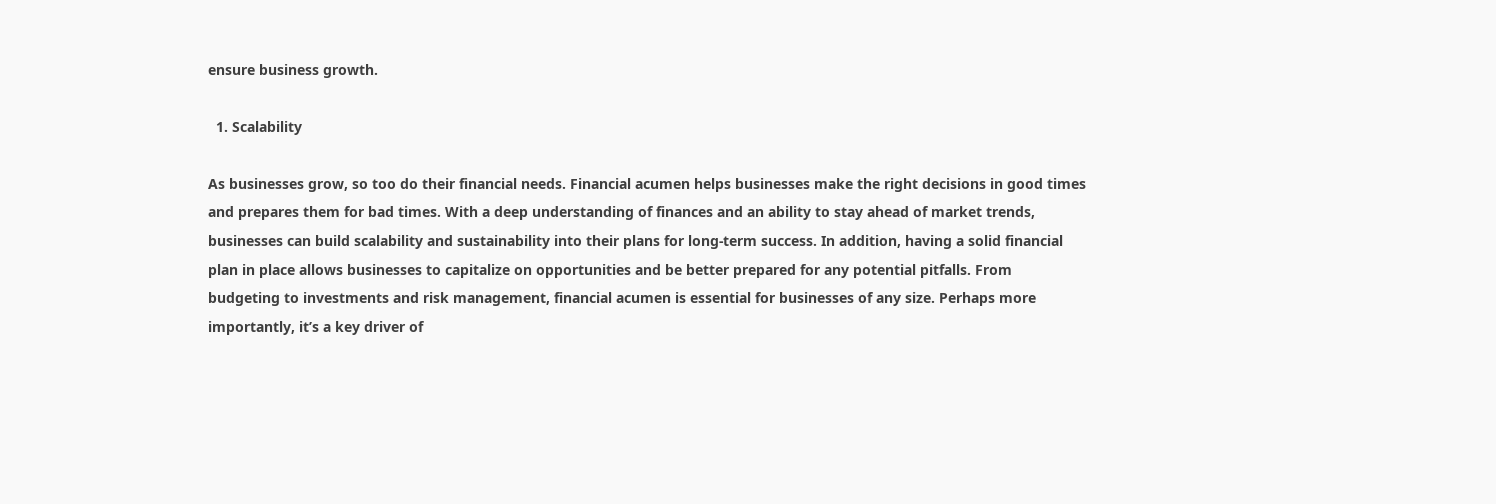ensure business growth.

  1. Scalability

As businesses grow, so too do their financial needs. Financial acumen helps businesses make the right decisions in good times and prepares them for bad times. With a deep understanding of finances and an ability to stay ahead of market trends, businesses can build scalability and sustainability into their plans for long-term success. In addition, having a solid financial plan in place allows businesses to capitalize on opportunities and be better prepared for any potential pitfalls. From budgeting to investments and risk management, financial acumen is essential for businesses of any size. Perhaps more importantly, it’s a key driver of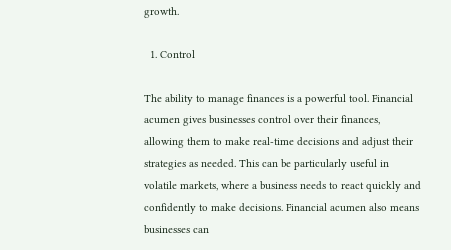growth.

  1. Control

The ability to manage finances is a powerful tool. Financial acumen gives businesses control over their finances, allowing them to make real-time decisions and adjust their strategies as needed. This can be particularly useful in volatile markets, where a business needs to react quickly and confidently to make decisions. Financial acumen also means businesses can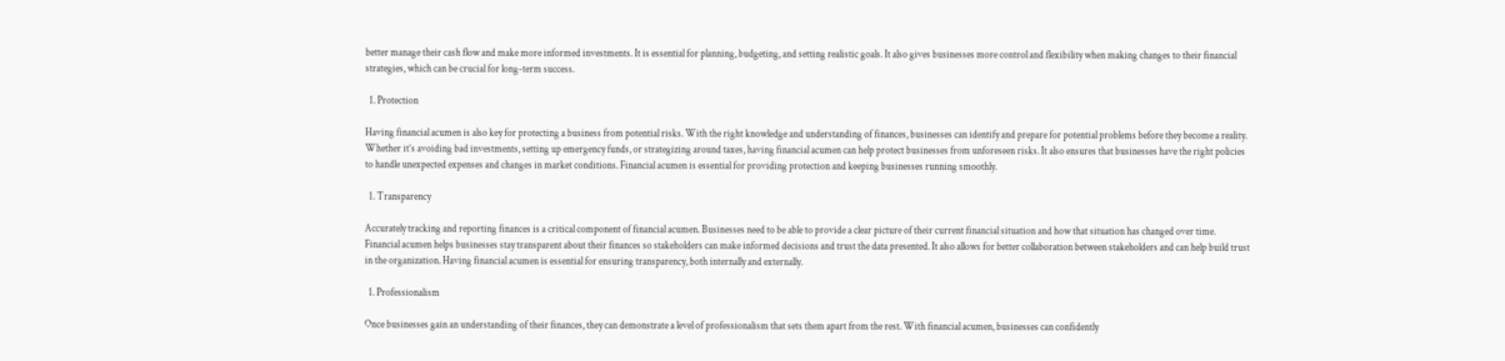better manage their cash flow and make more informed investments. It is essential for planning, budgeting, and setting realistic goals. It also gives businesses more control and flexibility when making changes to their financial strategies, which can be crucial for long-term success.

  1. Protection

Having financial acumen is also key for protecting a business from potential risks. With the right knowledge and understanding of finances, businesses can identify and prepare for potential problems before they become a reality. Whether it’s avoiding bad investments, setting up emergency funds, or strategizing around taxes, having financial acumen can help protect businesses from unforeseen risks. It also ensures that businesses have the right policies to handle unexpected expenses and changes in market conditions. Financial acumen is essential for providing protection and keeping businesses running smoothly.

  1. Transparency

Accurately tracking and reporting finances is a critical component of financial acumen. Businesses need to be able to provide a clear picture of their current financial situation and how that situation has changed over time. Financial acumen helps businesses stay transparent about their finances so stakeholders can make informed decisions and trust the data presented. It also allows for better collaboration between stakeholders and can help build trust in the organization. Having financial acumen is essential for ensuring transparency, both internally and externally.

  1. Professionalism

Once businesses gain an understanding of their finances, they can demonstrate a level of professionalism that sets them apart from the rest. With financial acumen, businesses can confidently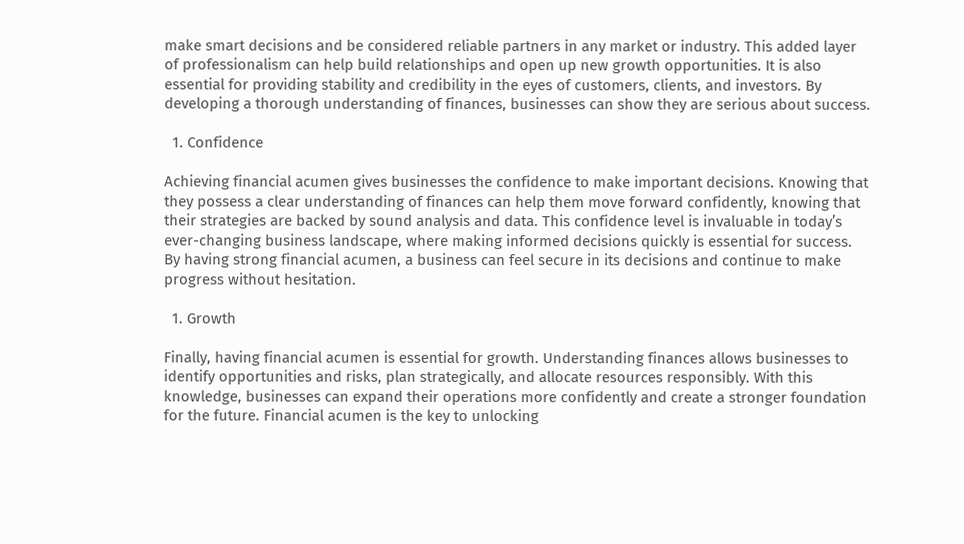make smart decisions and be considered reliable partners in any market or industry. This added layer of professionalism can help build relationships and open up new growth opportunities. It is also essential for providing stability and credibility in the eyes of customers, clients, and investors. By developing a thorough understanding of finances, businesses can show they are serious about success.

  1. Confidence

Achieving financial acumen gives businesses the confidence to make important decisions. Knowing that they possess a clear understanding of finances can help them move forward confidently, knowing that their strategies are backed by sound analysis and data. This confidence level is invaluable in today’s ever-changing business landscape, where making informed decisions quickly is essential for success. By having strong financial acumen, a business can feel secure in its decisions and continue to make progress without hesitation.

  1. Growth

Finally, having financial acumen is essential for growth. Understanding finances allows businesses to identify opportunities and risks, plan strategically, and allocate resources responsibly. With this knowledge, businesses can expand their operations more confidently and create a stronger foundation for the future. Financial acumen is the key to unlocking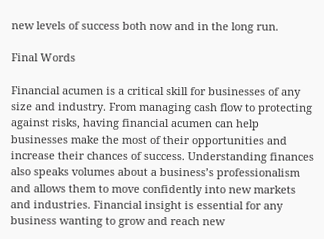new levels of success both now and in the long run.

Final Words

Financial acumen is a critical skill for businesses of any size and industry. From managing cash flow to protecting against risks, having financial acumen can help businesses make the most of their opportunities and increase their chances of success. Understanding finances also speaks volumes about a business’s professionalism and allows them to move confidently into new markets and industries. Financial insight is essential for any business wanting to grow and reach new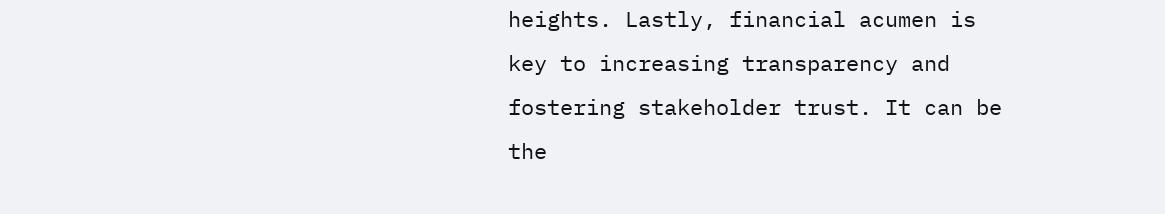heights. Lastly, financial acumen is key to increasing transparency and fostering stakeholder trust. It can be the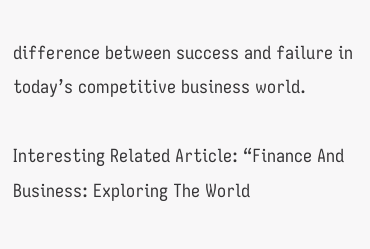difference between success and failure in today’s competitive business world.

Interesting Related Article: “Finance And Business: Exploring The World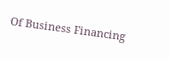Of Business Financing